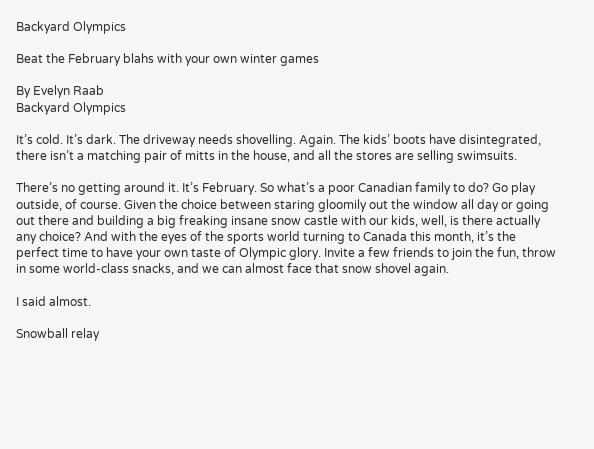Backyard Olympics

Beat the February blahs with your own winter games

By Evelyn Raab
Backyard Olympics

It’s cold. It’s dark. The driveway needs shovelling. Again. The kids’ boots have disintegrated, there isn’t a matching pair of mitts in the house, and all the stores are selling swimsuits.

There’s no getting around it. It’s February. So what’s a poor Canadian family to do? Go play outside, of course. Given the choice between staring gloomily out the window all day or going out there and building a big freaking insane snow castle with our kids, well, is there actually any choice? And with the eyes of the sports world turning to Canada this month, it’s the perfect time to have your own taste of Olympic glory. Invite a few friends to join the fun, throw in some world-class snacks, and we can almost face that snow shovel again.

I said almost.

Snowball relay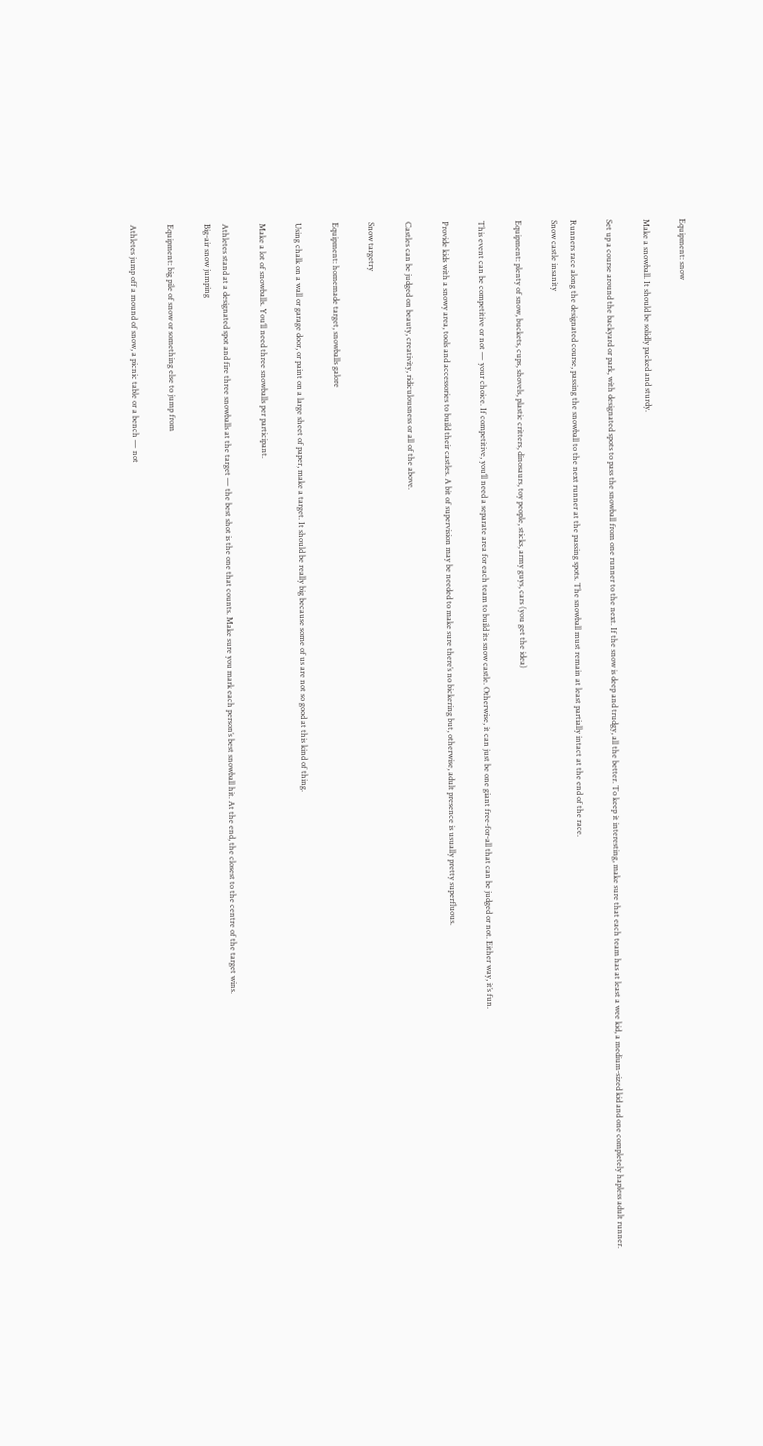Equipment: snow

Make a snowball. It should be solidly packed and sturdy.

Set up a course around the backyard or park, with designated spots to pass the snowball from one runner to the next. If the snow is deep and trudgy, all the better. To keep it interesting, make sure that each team has at least a wee kid, a medium-sized kid and one completely hapless adult runner.

Runners race along the designated course, passing the snowball to the next runner at the passing spots. The snowball must remain at least partially intact at the end of the race.
Snow castle insanity

Equipment: plenty of snow, buckets, cups, shovels, plastic critters, dinosaurs, toy people, sticks, army guys, cars (you get the idea)

This event can be competitive or not — your choice. If competitive, you’ll need a separate area for each team to build its snow castle. Otherwise, it can just be one giant free-for-all that can be judged or not. Either way, it’s fun.

Provide kids with a snowy area, tools and accessories to build their castles. A bit of supervision may be needed to make sure there’s no bickering but, otherwise, adult presence is usually pretty superfluous.

Castles can be judged on beauty, creativity, ridiculousness or all of the above.

Snow targetry

Equipment: homemade target, snowballs galore

Using chalk on a wall or garage door, or paint on a large sheet of paper, make a target. It should be really big because some of us are not so good at this kind of thing.

Make a lot of snowballs. You’ll need three snowballs per participant.

Athletes stand at a designated spot and fire three snowballs at the target — the best shot is the one that counts. Make sure you mark each person’s best snowball hit. At the end, the closest to the centre of the target wins.
Big-air snow jumping

Equipment: big pile of snow or something else to jump from

Athletes jump off a mound of snow, a picnic table or a bench — not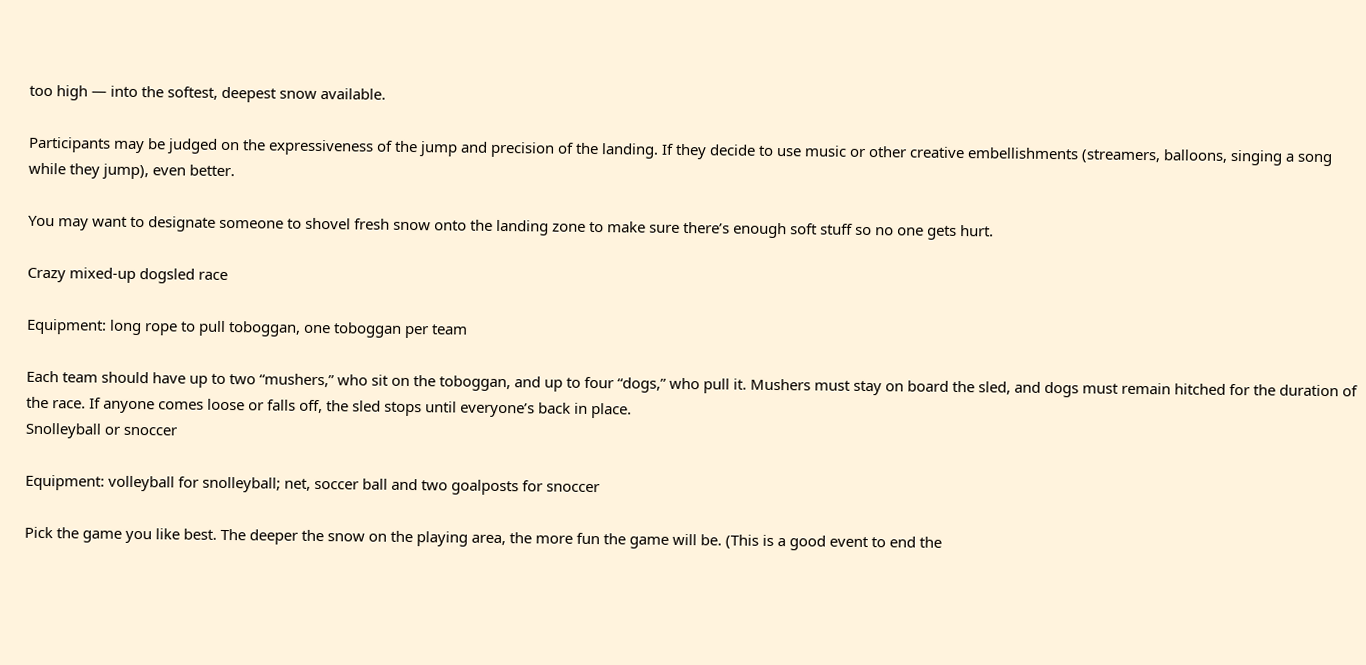too high — into the softest, deepest snow available.

Participants may be judged on the expressiveness of the jump and precision of the landing. If they decide to use music or other creative embellishments (streamers, balloons, singing a song while they jump), even better.

You may want to designate someone to shovel fresh snow onto the landing zone to make sure there’s enough soft stuff so no one gets hurt.

Crazy mixed-up dogsled race

Equipment: long rope to pull toboggan, one toboggan per team

Each team should have up to two “mushers,” who sit on the toboggan, and up to four “dogs,” who pull it. Mushers must stay on board the sled, and dogs must remain hitched for the duration of the race. If anyone comes loose or falls off, the sled stops until everyone’s back in place.
Snolleyball or snoccer

Equipment: volleyball for snolleyball; net, soccer ball and two goalposts for snoccer

Pick the game you like best. The deeper the snow on the playing area, the more fun the game will be. (This is a good event to end the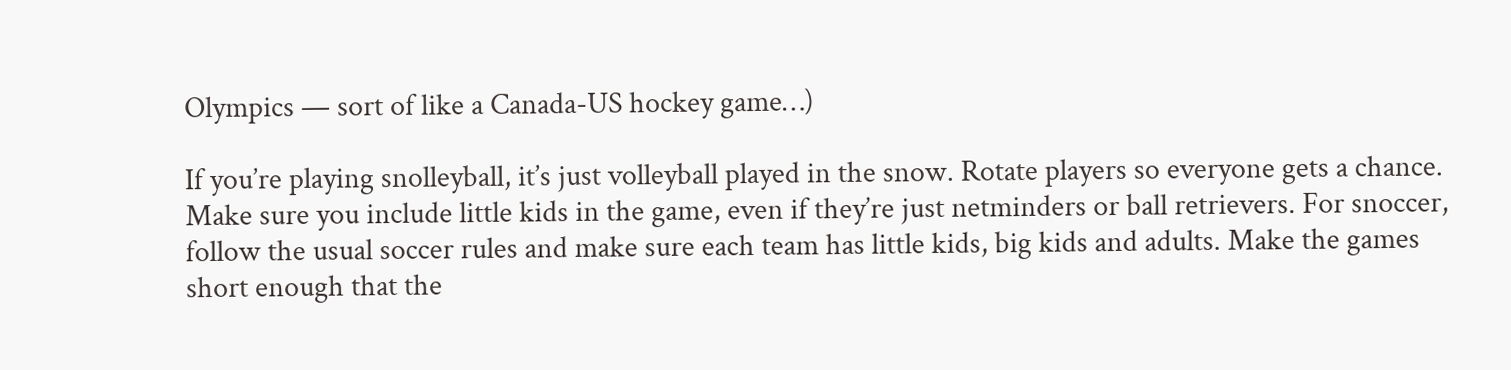Olympics — sort of like a Canada-US hockey game…)

If you’re playing snolleyball, it’s just volleyball played in the snow. Rotate players so everyone gets a chance. Make sure you include little kids in the game, even if they’re just netminders or ball retrievers. For snoccer, follow the usual soccer rules and make sure each team has little kids, big kids and adults. Make the games short enough that the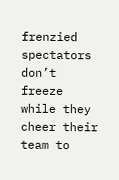frenzied spectators don’t freeze while they cheer their team to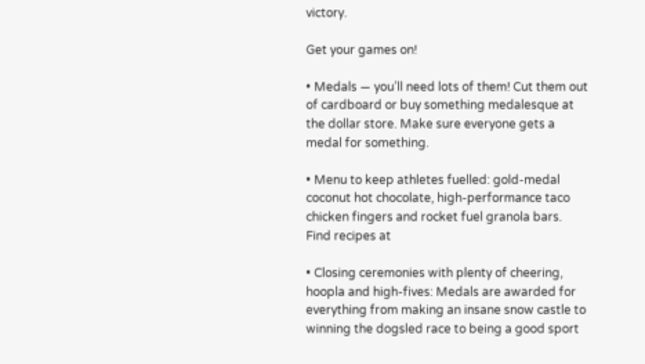victory.

Get your games on!

• Medals — you’ll need lots of them! Cut them out of cardboard or buy something medalesque at the dollar store. Make sure everyone gets a medal for something.

• Menu to keep athletes fuelled: gold-medal coconut hot chocolate, high-performance taco chicken fingers and rocket fuel granola bars. Find recipes at

• Closing ceremonies with plenty of cheering, hoopla and high-fives: Medals are awarded for everything from making an insane snow castle to winning the dogsled race to being a good sport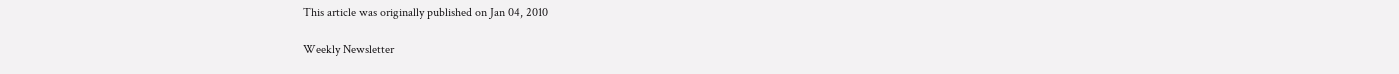This article was originally published on Jan 04, 2010

Weekly Newsletter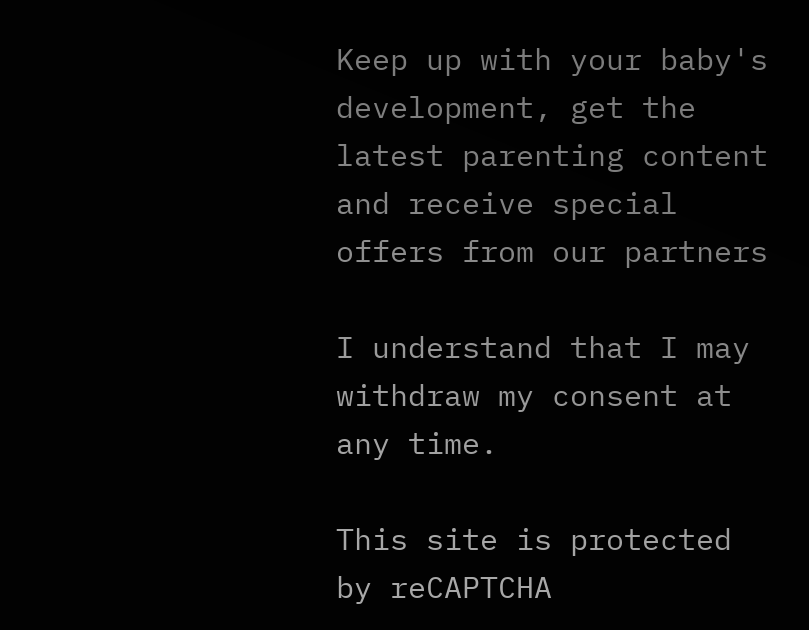Keep up with your baby's development, get the latest parenting content and receive special offers from our partners

I understand that I may withdraw my consent at any time.

This site is protected by reCAPTCHA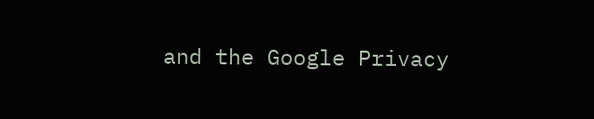and the Google Privacy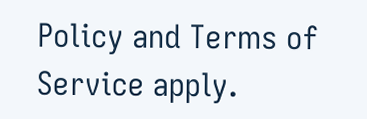Policy and Terms of Service apply.